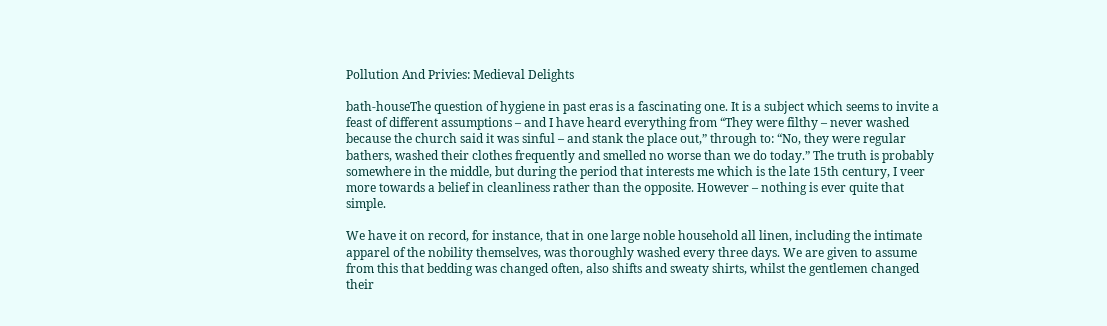Pollution And Privies: Medieval Delights

bath-houseThe question of hygiene in past eras is a fascinating one. It is a subject which seems to invite a feast of different assumptions – and I have heard everything from “They were filthy – never washed because the church said it was sinful – and stank the place out,” through to: “No, they were regular bathers, washed their clothes frequently and smelled no worse than we do today.” The truth is probably somewhere in the middle, but during the period that interests me which is the late 15th century, I veer more towards a belief in cleanliness rather than the opposite. However – nothing is ever quite that simple.

We have it on record, for instance, that in one large noble household all linen, including the intimate apparel of the nobility themselves, was thoroughly washed every three days. We are given to assume from this that bedding was changed often, also shifts and sweaty shirts, whilst the gentlemen changed their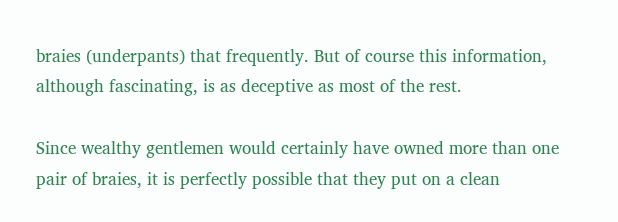braies (underpants) that frequently. But of course this information, although fascinating, is as deceptive as most of the rest.

Since wealthy gentlemen would certainly have owned more than one pair of braies, it is perfectly possible that they put on a clean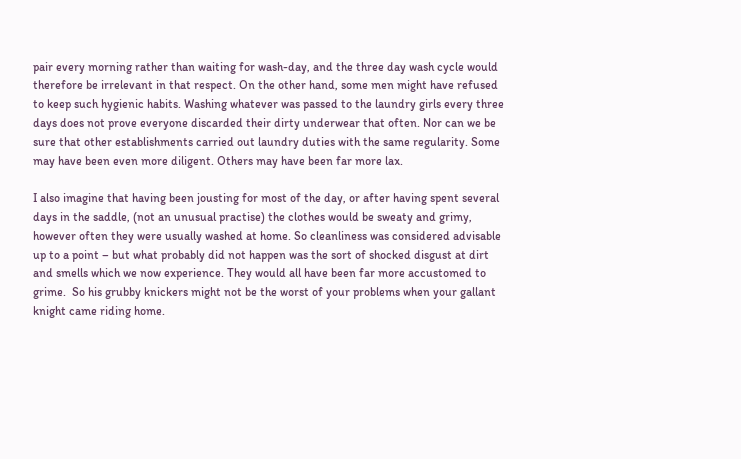pair every morning rather than waiting for wash-day, and the three day wash cycle would therefore be irrelevant in that respect. On the other hand, some men might have refused to keep such hygienic habits. Washing whatever was passed to the laundry girls every three days does not prove everyone discarded their dirty underwear that often. Nor can we be sure that other establishments carried out laundry duties with the same regularity. Some may have been even more diligent. Others may have been far more lax.

I also imagine that having been jousting for most of the day, or after having spent several days in the saddle, (not an unusual practise) the clothes would be sweaty and grimy, however often they were usually washed at home. So cleanliness was considered advisable up to a point – but what probably did not happen was the sort of shocked disgust at dirt and smells which we now experience. They would all have been far more accustomed to grime.  So his grubby knickers might not be the worst of your problems when your gallant knight came riding home.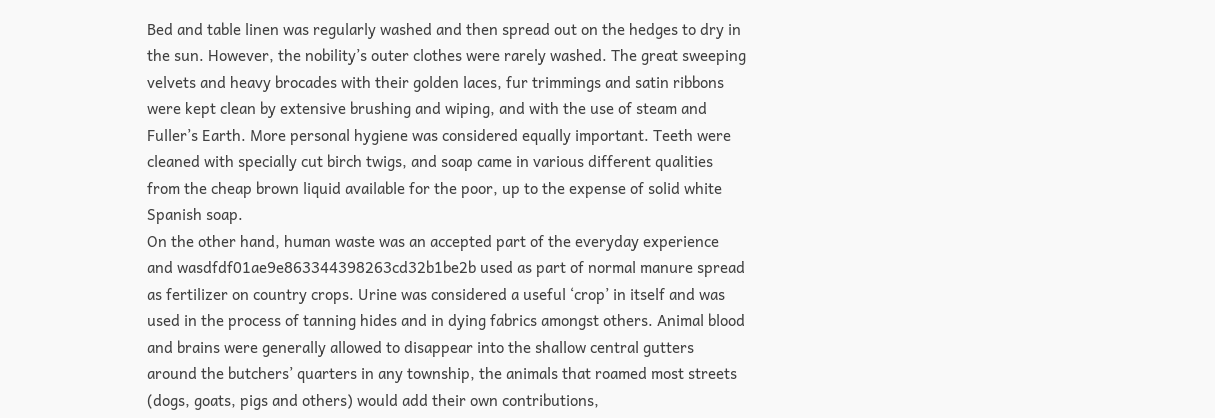Bed and table linen was regularly washed and then spread out on the hedges to dry in the sun. However, the nobility’s outer clothes were rarely washed. The great sweeping velvets and heavy brocades with their golden laces, fur trimmings and satin ribbons were kept clean by extensive brushing and wiping, and with the use of steam and Fuller’s Earth. More personal hygiene was considered equally important. Teeth were cleaned with specially cut birch twigs, and soap came in various different qualities from the cheap brown liquid available for the poor, up to the expense of solid white Spanish soap.
On the other hand, human waste was an accepted part of the everyday experience and wasdfdf01ae9e863344398263cd32b1be2b used as part of normal manure spread as fertilizer on country crops. Urine was considered a useful ‘crop’ in itself and was used in the process of tanning hides and in dying fabrics amongst others. Animal blood and brains were generally allowed to disappear into the shallow central gutters around the butchers’ quarters in any township, the animals that roamed most streets (dogs, goats, pigs and others) would add their own contributions,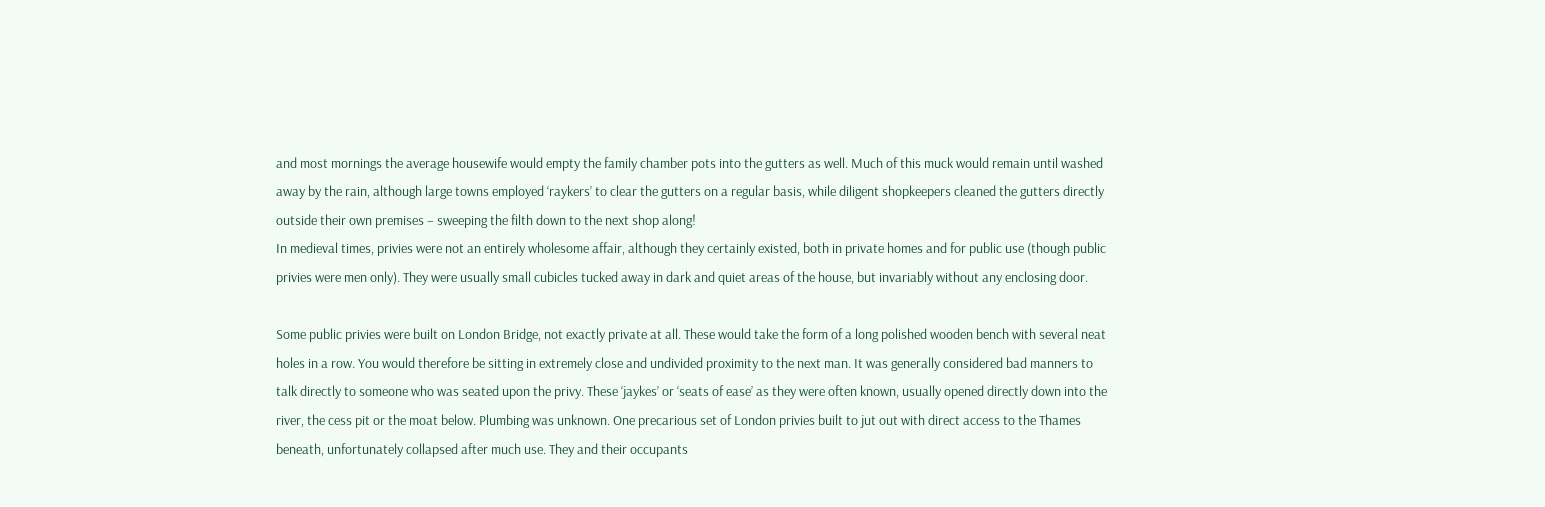and most mornings the average housewife would empty the family chamber pots into the gutters as well. Much of this muck would remain until washed away by the rain, although large towns employed ‘raykers’ to clear the gutters on a regular basis, while diligent shopkeepers cleaned the gutters directly outside their own premises – sweeping the filth down to the next shop along!
In medieval times, privies were not an entirely wholesome affair, although they certainly existed, both in private homes and for public use (though public privies were men only). They were usually small cubicles tucked away in dark and quiet areas of the house, but invariably without any enclosing door.

Some public privies were built on London Bridge, not exactly private at all. These would take the form of a long polished wooden bench with several neat holes in a row. You would therefore be sitting in extremely close and undivided proximity to the next man. It was generally considered bad manners to talk directly to someone who was seated upon the privy. These ‘jaykes’ or ‘seats of ease’ as they were often known, usually opened directly down into the river, the cess pit or the moat below. Plumbing was unknown. One precarious set of London privies built to jut out with direct access to the Thames beneath, unfortunately collapsed after much use. They and their occupants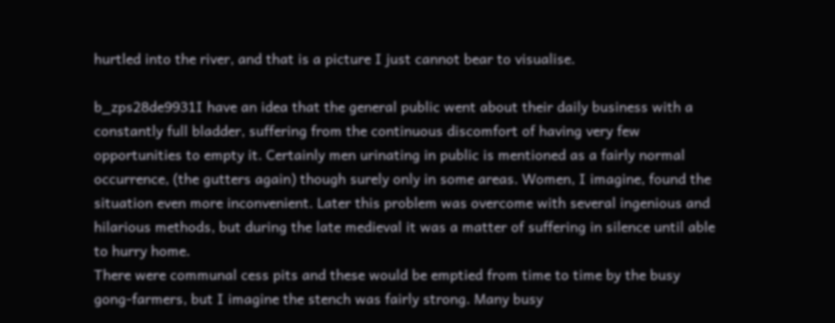hurtled into the river, and that is a picture I just cannot bear to visualise.

b_zps28de9931I have an idea that the general public went about their daily business with a constantly full bladder, suffering from the continuous discomfort of having very few opportunities to empty it. Certainly men urinating in public is mentioned as a fairly normal occurrence, (the gutters again) though surely only in some areas. Women, I imagine, found the situation even more inconvenient. Later this problem was overcome with several ingenious and hilarious methods, but during the late medieval it was a matter of suffering in silence until able to hurry home.
There were communal cess pits and these would be emptied from time to time by the busy gong-farmers, but I imagine the stench was fairly strong. Many busy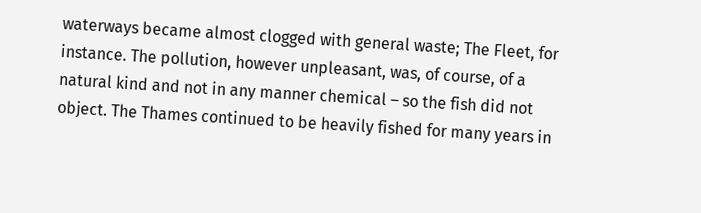waterways became almost clogged with general waste; The Fleet, for instance. The pollution, however unpleasant, was, of course, of a natural kind and not in any manner chemical – so the fish did not object. The Thames continued to be heavily fished for many years in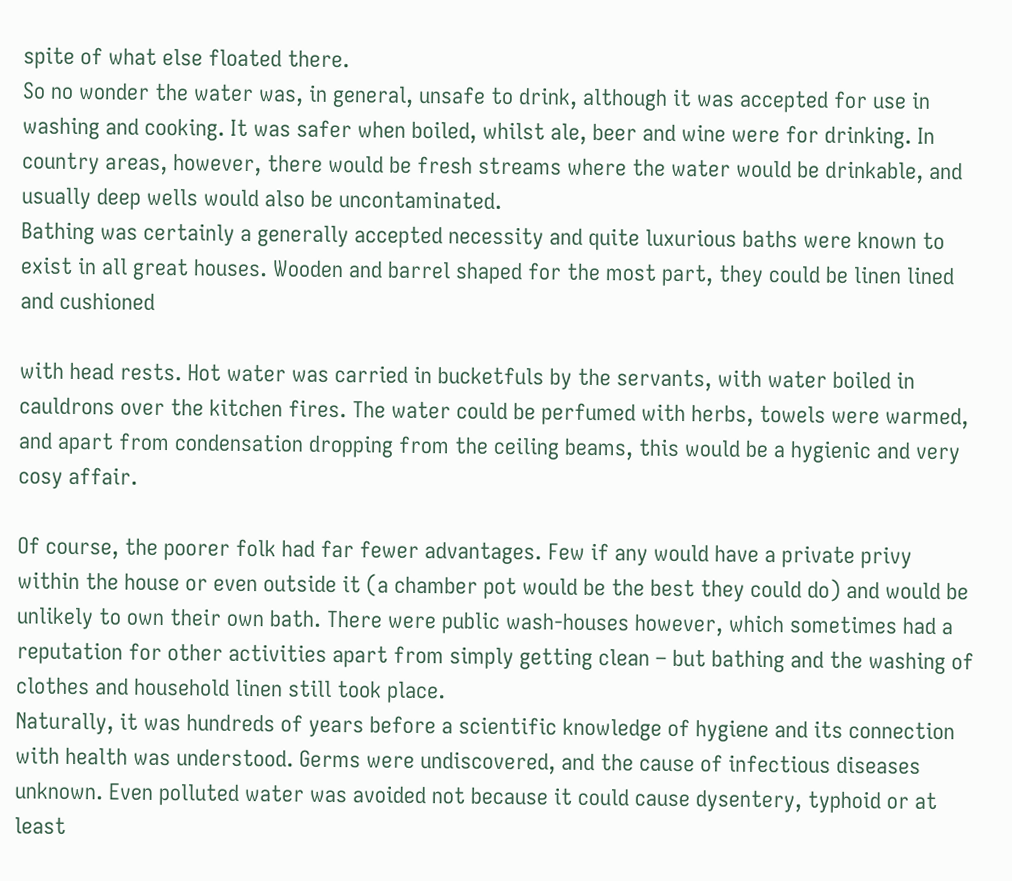spite of what else floated there.
So no wonder the water was, in general, unsafe to drink, although it was accepted for use in washing and cooking. It was safer when boiled, whilst ale, beer and wine were for drinking. In country areas, however, there would be fresh streams where the water would be drinkable, and usually deep wells would also be uncontaminated.
Bathing was certainly a generally accepted necessity and quite luxurious baths were known to exist in all great houses. Wooden and barrel shaped for the most part, they could be linen lined and cushioned

with head rests. Hot water was carried in bucketfuls by the servants, with water boiled in cauldrons over the kitchen fires. The water could be perfumed with herbs, towels were warmed, and apart from condensation dropping from the ceiling beams, this would be a hygienic and very cosy affair.

Of course, the poorer folk had far fewer advantages. Few if any would have a private privy within the house or even outside it (a chamber pot would be the best they could do) and would be unlikely to own their own bath. There were public wash-houses however, which sometimes had a reputation for other activities apart from simply getting clean – but bathing and the washing of clothes and household linen still took place.
Naturally, it was hundreds of years before a scientific knowledge of hygiene and its connection with health was understood. Germs were undiscovered, and the cause of infectious diseases unknown. Even polluted water was avoided not because it could cause dysentery, typhoid or at least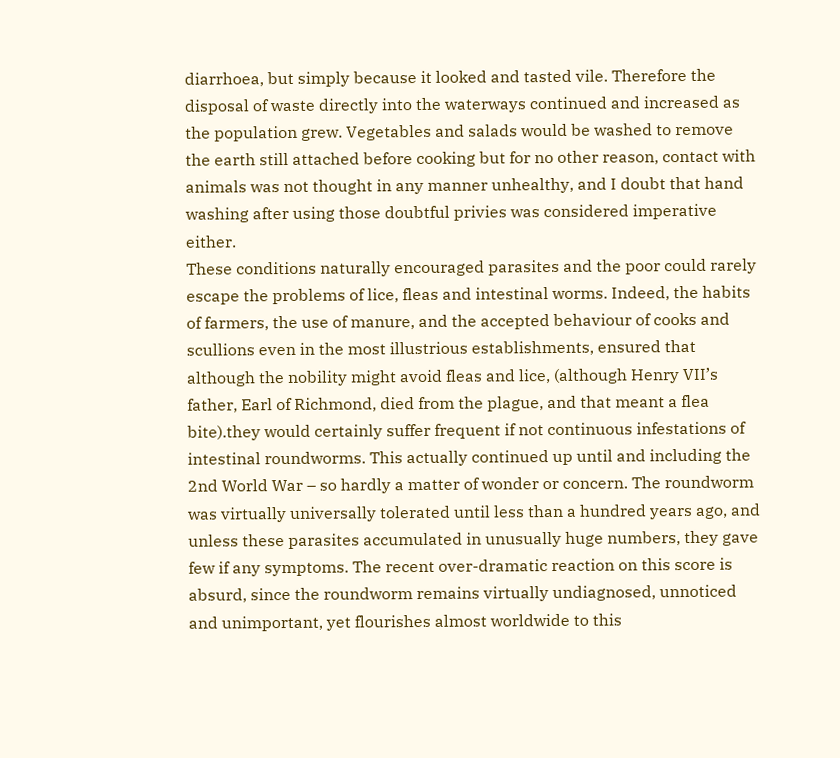diarrhoea, but simply because it looked and tasted vile. Therefore the disposal of waste directly into the waterways continued and increased as the population grew. Vegetables and salads would be washed to remove the earth still attached before cooking but for no other reason, contact with animals was not thought in any manner unhealthy, and I doubt that hand washing after using those doubtful privies was considered imperative either.
These conditions naturally encouraged parasites and the poor could rarely escape the problems of lice, fleas and intestinal worms. Indeed, the habits of farmers, the use of manure, and the accepted behaviour of cooks and scullions even in the most illustrious establishments, ensured that although the nobility might avoid fleas and lice, (although Henry VII’s father, Earl of Richmond, died from the plague, and that meant a flea bite).they would certainly suffer frequent if not continuous infestations of intestinal roundworms. This actually continued up until and including the 2nd World War – so hardly a matter of wonder or concern. The roundworm was virtually universally tolerated until less than a hundred years ago, and unless these parasites accumulated in unusually huge numbers, they gave few if any symptoms. The recent over-dramatic reaction on this score is absurd, since the roundworm remains virtually undiagnosed, unnoticed and unimportant, yet flourishes almost worldwide to this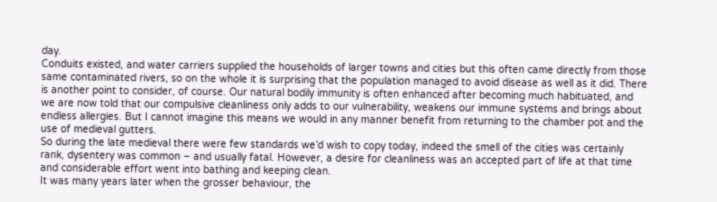day.
Conduits existed, and water carriers supplied the households of larger towns and cities but this often came directly from those same contaminated rivers, so on the whole it is surprising that the population managed to avoid disease as well as it did. There is another point to consider, of course. Our natural bodily immunity is often enhanced after becoming much habituated, and we are now told that our compulsive cleanliness only adds to our vulnerability, weakens our immune systems and brings about endless allergies. But I cannot imagine this means we would in any manner benefit from returning to the chamber pot and the use of medieval gutters.
So during the late medieval there were few standards we’d wish to copy today, indeed the smell of the cities was certainly rank, dysentery was common – and usually fatal. However, a desire for cleanliness was an accepted part of life at that time and considerable effort went into bathing and keeping clean.
It was many years later when the grosser behaviour, the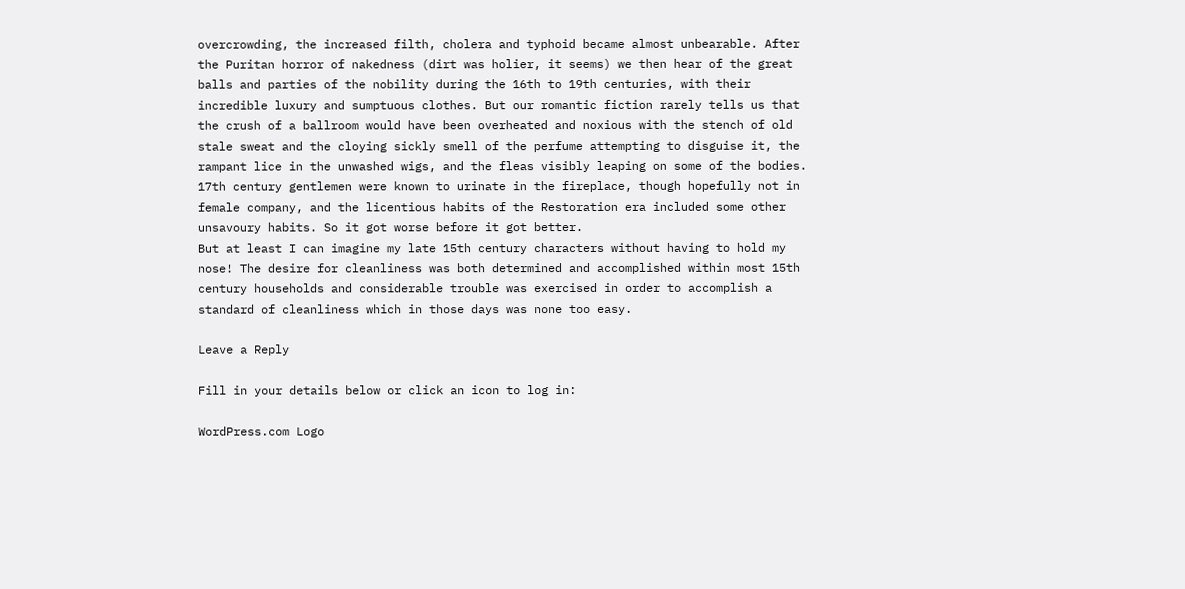overcrowding, the increased filth, cholera and typhoid became almost unbearable. After the Puritan horror of nakedness (dirt was holier, it seems) we then hear of the great balls and parties of the nobility during the 16th to 19th centuries, with their incredible luxury and sumptuous clothes. But our romantic fiction rarely tells us that the crush of a ballroom would have been overheated and noxious with the stench of old stale sweat and the cloying sickly smell of the perfume attempting to disguise it, the rampant lice in the unwashed wigs, and the fleas visibly leaping on some of the bodies. 17th century gentlemen were known to urinate in the fireplace, though hopefully not in female company, and the licentious habits of the Restoration era included some other unsavoury habits. So it got worse before it got better.
But at least I can imagine my late 15th century characters without having to hold my nose! The desire for cleanliness was both determined and accomplished within most 15th century households and considerable trouble was exercised in order to accomplish a standard of cleanliness which in those days was none too easy.

Leave a Reply

Fill in your details below or click an icon to log in:

WordPress.com Logo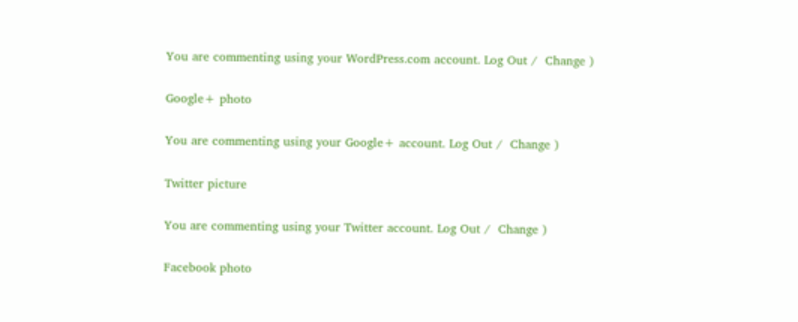You are commenting using your WordPress.com account. Log Out /  Change )

Google+ photo

You are commenting using your Google+ account. Log Out /  Change )

Twitter picture

You are commenting using your Twitter account. Log Out /  Change )

Facebook photo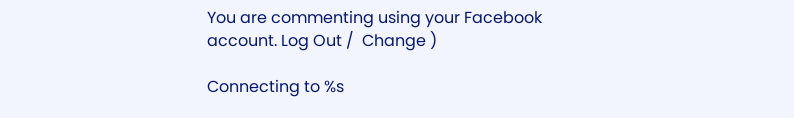You are commenting using your Facebook account. Log Out /  Change )

Connecting to %s